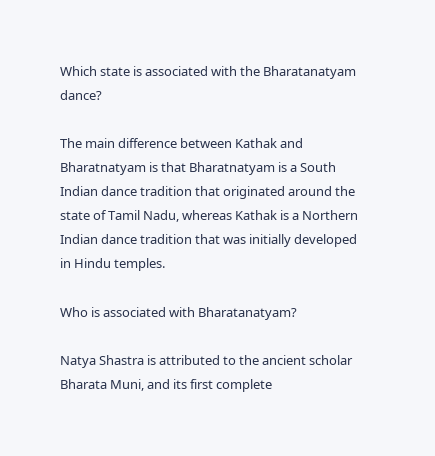Which state is associated with the Bharatanatyam dance?

The main difference between Kathak and Bharatnatyam is that Bharatnatyam is a South Indian dance tradition that originated around the state of Tamil Nadu, whereas Kathak is a Northern Indian dance tradition that was initially developed in Hindu temples.

Who is associated with Bharatanatyam?

Natya Shastra is attributed to the ancient scholar Bharata Muni, and its first complete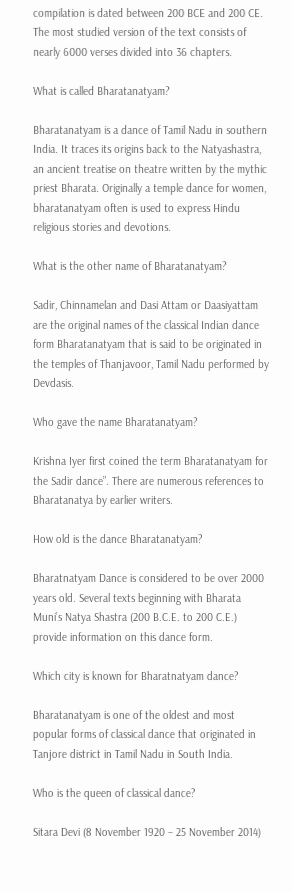compilation is dated between 200 BCE and 200 CE. The most studied version of the text consists of nearly 6000 verses divided into 36 chapters.

What is called Bharatanatyam?

Bharatanatyam is a dance of Tamil Nadu in southern India. It traces its origins back to the Natyashastra, an ancient treatise on theatre written by the mythic priest Bharata. Originally a temple dance for women, bharatanatyam often is used to express Hindu religious stories and devotions.

What is the other name of Bharatanatyam?

Sadir, Chinnamelan and Dasi Attam or Daasiyattam are the original names of the classical Indian dance form Bharatanatyam that is said to be originated in the temples of Thanjavoor, Tamil Nadu performed by Devdasis.

Who gave the name Bharatanatyam?

Krishna Iyer first coined the term Bharatanatyam for the Sadir dance”. There are numerous references to Bharatanatya by earlier writers.

How old is the dance Bharatanatyam?

Bharatnatyam Dance is considered to be over 2000 years old. Several texts beginning with Bharata Muni’s Natya Shastra (200 B.C.E. to 200 C.E.) provide information on this dance form.

Which city is known for Bharatnatyam dance?

Bharatanatyam is one of the oldest and most popular forms of classical dance that originated in Tanjore district in Tamil Nadu in South India.

Who is the queen of classical dance?

Sitara Devi (8 November 1920 – 25 November 2014)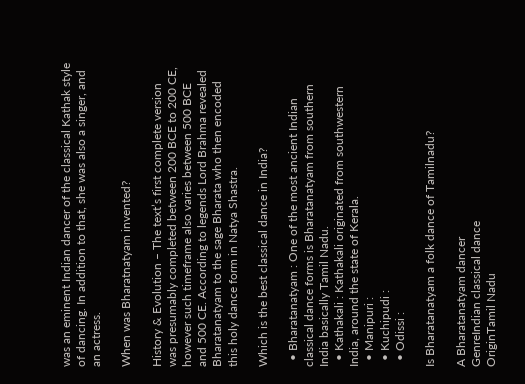was an eminent Indian dancer of the classical Kathak style of dancing. In addition to that, she was also a singer, and an actress.

When was Bharatnatyam invented?

History & Evolution – The text’s first complete version was presumably completed between 200 BCE to 200 CE, however such timeframe also varies between 500 BCE and 500 CE. According to legends Lord Brahma revealed Bharatanatyam to the sage Bharata who then encoded this holy dance form in Natya Shastra.

Which is the best classical dance in India?

  • Bharatanatyam : One of the most ancient Indian classical dance forms is Bharatanatyam from southern India basically Tamil Nadu.
  • Kathakali : Kathakali originated from southwestern India, around the state of Kerala.
  • Manipuri :
  • Kuchipudi :
  • Odissi :

Is Bharatanatyam a folk dance of Tamilnadu?

A Bharatanatyam dancer
GenreIndian classical dance
OriginTamil Nadu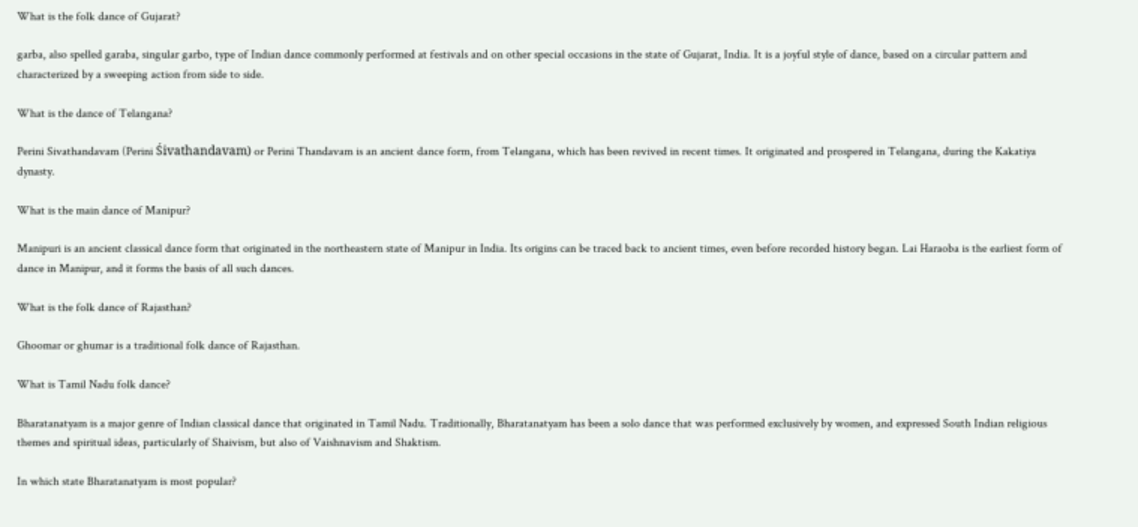What is the folk dance of Gujarat?

garba, also spelled garaba, singular garbo, type of Indian dance commonly performed at festivals and on other special occasions in the state of Gujarat, India. It is a joyful style of dance, based on a circular pattern and characterized by a sweeping action from side to side.

What is the dance of Telangana?

Perini Sivathandavam (Perini Śivathandavam) or Perini Thandavam is an ancient dance form, from Telangana, which has been revived in recent times. It originated and prospered in Telangana, during the Kakatiya dynasty.

What is the main dance of Manipur?

Manipuri is an ancient classical dance form that originated in the northeastern state of Manipur in India. Its origins can be traced back to ancient times, even before recorded history began. Lai Haraoba is the earliest form of dance in Manipur, and it forms the basis of all such dances.

What is the folk dance of Rajasthan?

Ghoomar or ghumar is a traditional folk dance of Rajasthan.

What is Tamil Nadu folk dance?

Bharatanatyam is a major genre of Indian classical dance that originated in Tamil Nadu. Traditionally, Bharatanatyam has been a solo dance that was performed exclusively by women, and expressed South Indian religious themes and spiritual ideas, particularly of Shaivism, but also of Vaishnavism and Shaktism.

In which state Bharatanatyam is most popular?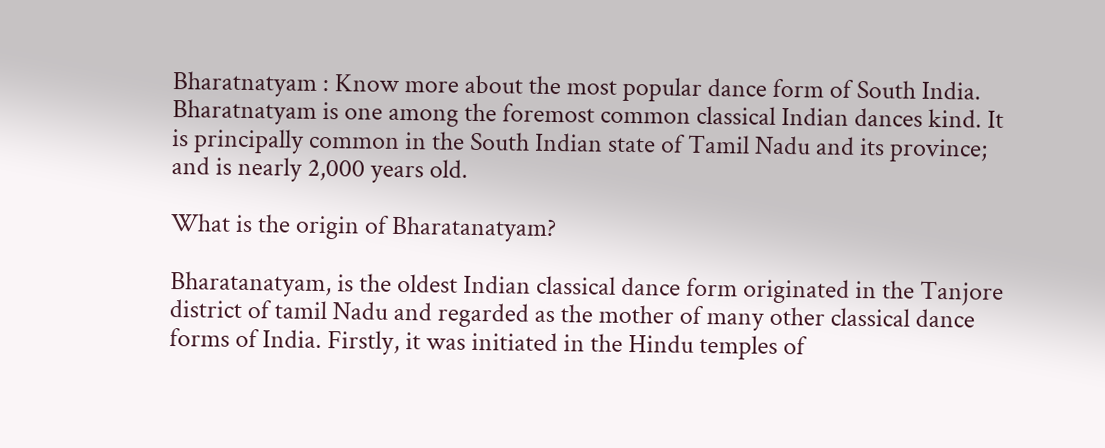Bharatnatyam : Know more about the most popular dance form of South India. Bharatnatyam is one among the foremost common classical Indian dances kind. It is principally common in the South Indian state of Tamil Nadu and its province; and is nearly 2,000 years old.

What is the origin of Bharatanatyam?

Bharatanatyam, is the oldest Indian classical dance form originated in the Tanjore district of tamil Nadu and regarded as the mother of many other classical dance forms of India. Firstly, it was initiated in the Hindu temples of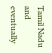Tamil Nadu and eventually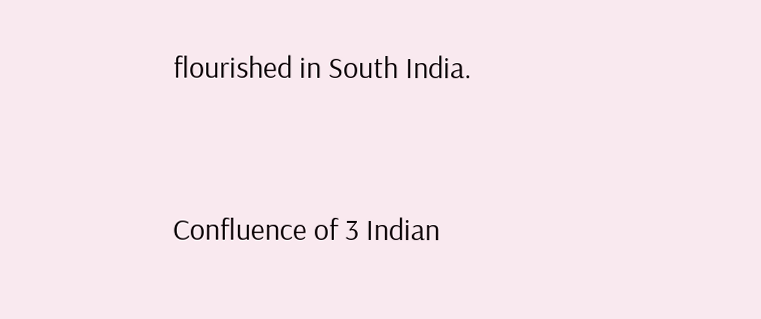flourished in South India.


Confluence of 3 Indian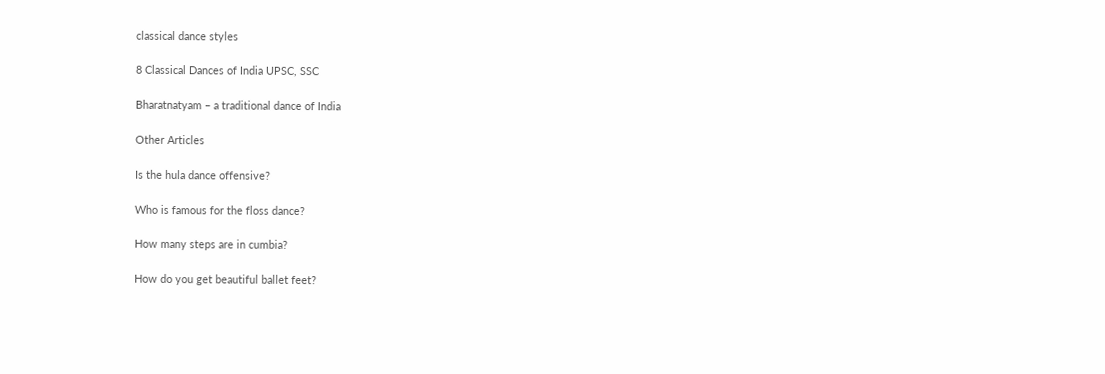classical dance styles

8 Classical Dances of India UPSC, SSC

Bharatnatyam – a traditional dance of India

Other Articles

Is the hula dance offensive?

Who is famous for the floss dance?

How many steps are in cumbia?

How do you get beautiful ballet feet?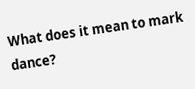What does it mean to mark dance?